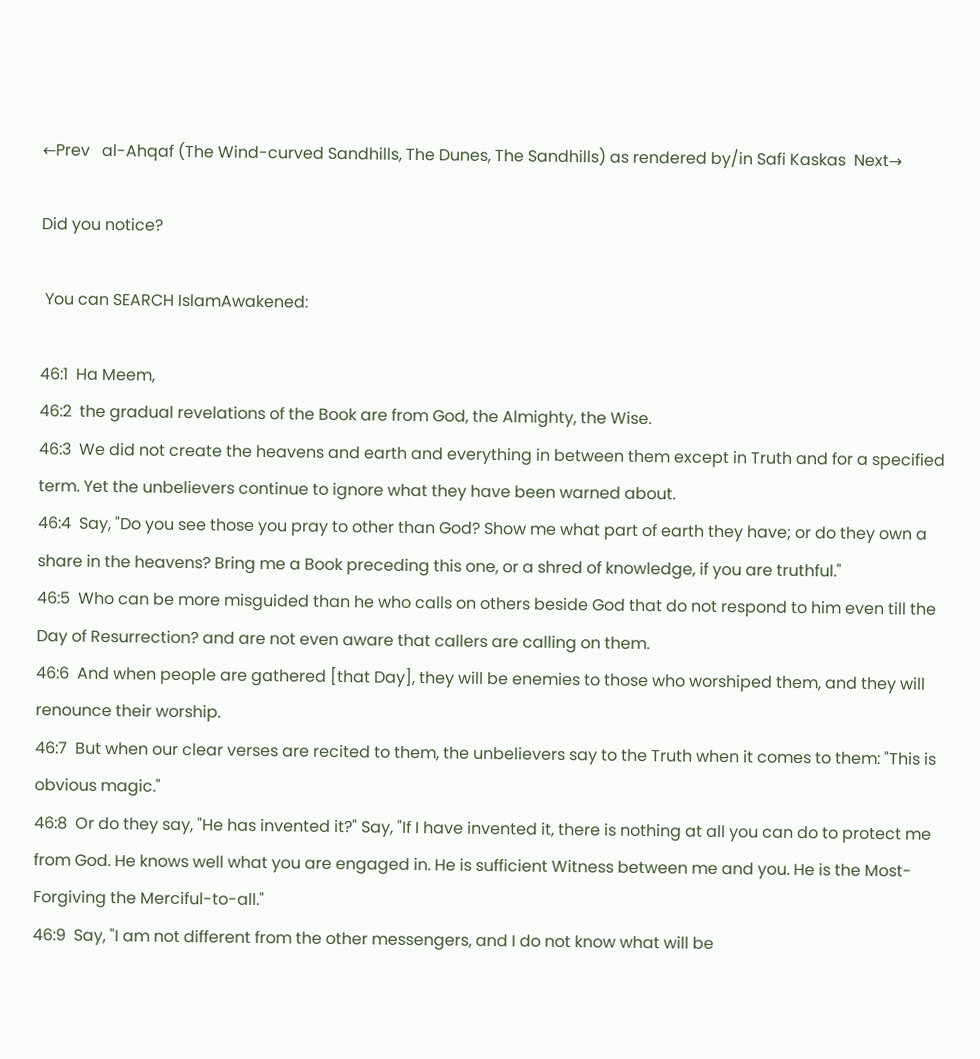←Prev   al-Ahqaf (The Wind-curved Sandhills, The Dunes, The Sandhills) as rendered by/in Safi Kaskas  Next→

Did you notice?

 You can SEARCH IslamAwakened:

46:1  Ha Meem,
46:2  the gradual revelations of the Book are from God, the Almighty, the Wise.
46:3  We did not create the heavens and earth and everything in between them except in Truth and for a specified term. Yet the unbelievers continue to ignore what they have been warned about.
46:4  Say, "Do you see those you pray to other than God? Show me what part of earth they have; or do they own a share in the heavens? Bring me a Book preceding this one, or a shred of knowledge, if you are truthful."
46:5  Who can be more misguided than he who calls on others beside God that do not respond to him even till the Day of Resurrection? and are not even aware that callers are calling on them.
46:6  And when people are gathered [that Day], they will be enemies to those who worshiped them, and they will renounce their worship.
46:7  But when our clear verses are recited to them, the unbelievers say to the Truth when it comes to them: "This is obvious magic."
46:8  Or do they say, "He has invented it?" Say, "If I have invented it, there is nothing at all you can do to protect me from God. He knows well what you are engaged in. He is sufficient Witness between me and you. He is the Most-Forgiving the Merciful-to-all."
46:9  Say, "I am not different from the other messengers, and I do not know what will be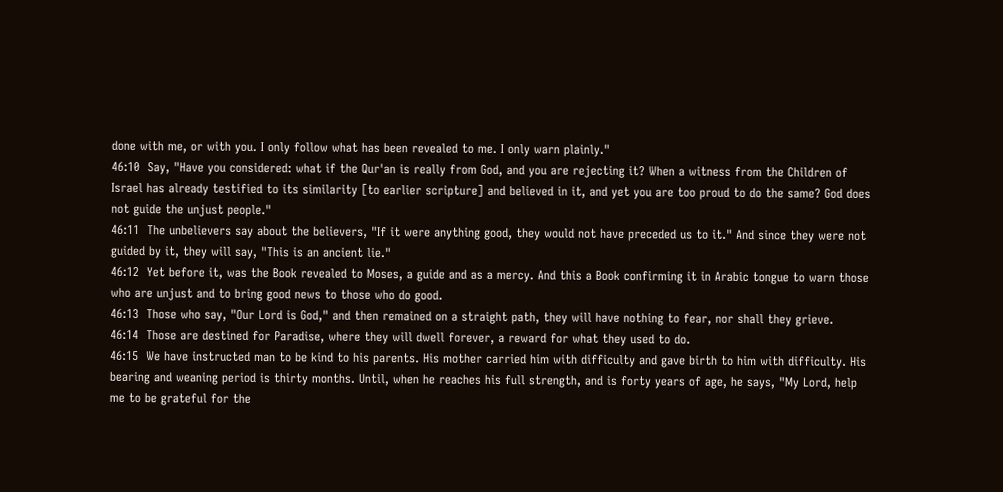done with me, or with you. I only follow what has been revealed to me. I only warn plainly."
46:10  Say, "Have you considered: what if the Qur'an is really from God, and you are rejecting it? When a witness from the Children of Israel has already testified to its similarity [to earlier scripture] and believed in it, and yet you are too proud to do the same? God does not guide the unjust people."
46:11  The unbelievers say about the believers, "If it were anything good, they would not have preceded us to it." And since they were not guided by it, they will say, "This is an ancient lie."
46:12  Yet before it, was the Book revealed to Moses, a guide and as a mercy. And this a Book confirming it in Arabic tongue to warn those who are unjust and to bring good news to those who do good.
46:13  Those who say, "Our Lord is God," and then remained on a straight path, they will have nothing to fear, nor shall they grieve.
46:14  Those are destined for Paradise, where they will dwell forever, a reward for what they used to do.
46:15  We have instructed man to be kind to his parents. His mother carried him with difficulty and gave birth to him with difficulty. His bearing and weaning period is thirty months. Until, when he reaches his full strength, and is forty years of age, he says, "My Lord, help me to be grateful for the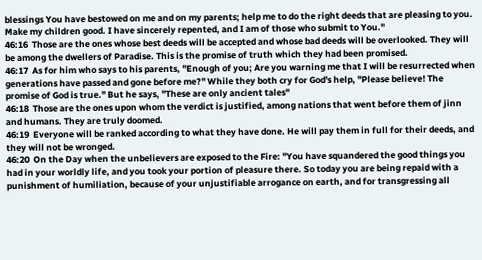blessings You have bestowed on me and on my parents; help me to do the right deeds that are pleasing to you. Make my children good. I have sincerely repented, and I am of those who submit to You."
46:16  Those are the ones whose best deeds will be accepted and whose bad deeds will be overlooked. They will be among the dwellers of Paradise. This is the promise of truth which they had been promised.
46:17  As for him who says to his parents, "Enough of you; Are you warning me that I will be resurrected when generations have passed and gone before me?" While they both cry for God's help, "Please believe! The promise of God is true." But he says, "These are only ancient tales"
46:18  Those are the ones upon whom the verdict is justified, among nations that went before them of jinn and humans. They are truly doomed.
46:19  Everyone will be ranked according to what they have done. He will pay them in full for their deeds, and they will not be wronged.
46:20  On the Day when the unbelievers are exposed to the Fire: "You have squandered the good things you had in your worldly life, and you took your portion of pleasure there. So today you are being repaid with a punishment of humiliation, because of your unjustifiable arrogance on earth, and for transgressing all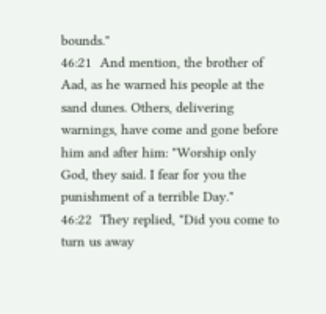bounds."
46:21  And mention, the brother of Aad, as he warned his people at the sand dunes. Others, delivering warnings, have come and gone before him and after him: "Worship only God, they said. I fear for you the punishment of a terrible Day."
46:22  They replied, "Did you come to turn us away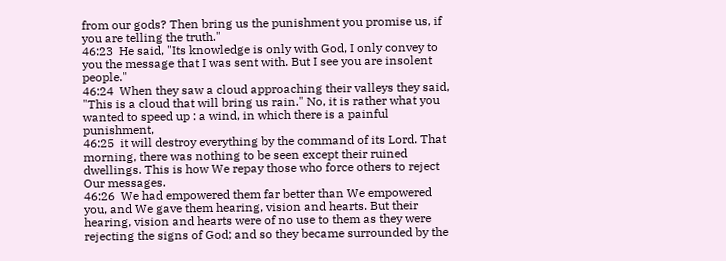from our gods? Then bring us the punishment you promise us, if you are telling the truth."
46:23  He said, "Its knowledge is only with God, I only convey to you the message that I was sent with. But I see you are insolent people."
46:24  When they saw a cloud approaching their valleys they said, "This is a cloud that will bring us rain." No, it is rather what you wanted to speed up : a wind, in which there is a painful punishment,
46:25  it will destroy everything by the command of its Lord. That morning, there was nothing to be seen except their ruined dwellings. This is how We repay those who force others to reject Our messages.
46:26  We had empowered them far better than We empowered you, and We gave them hearing, vision and hearts. But their hearing, vision and hearts were of no use to them as they were rejecting the signs of God; and so they became surrounded by the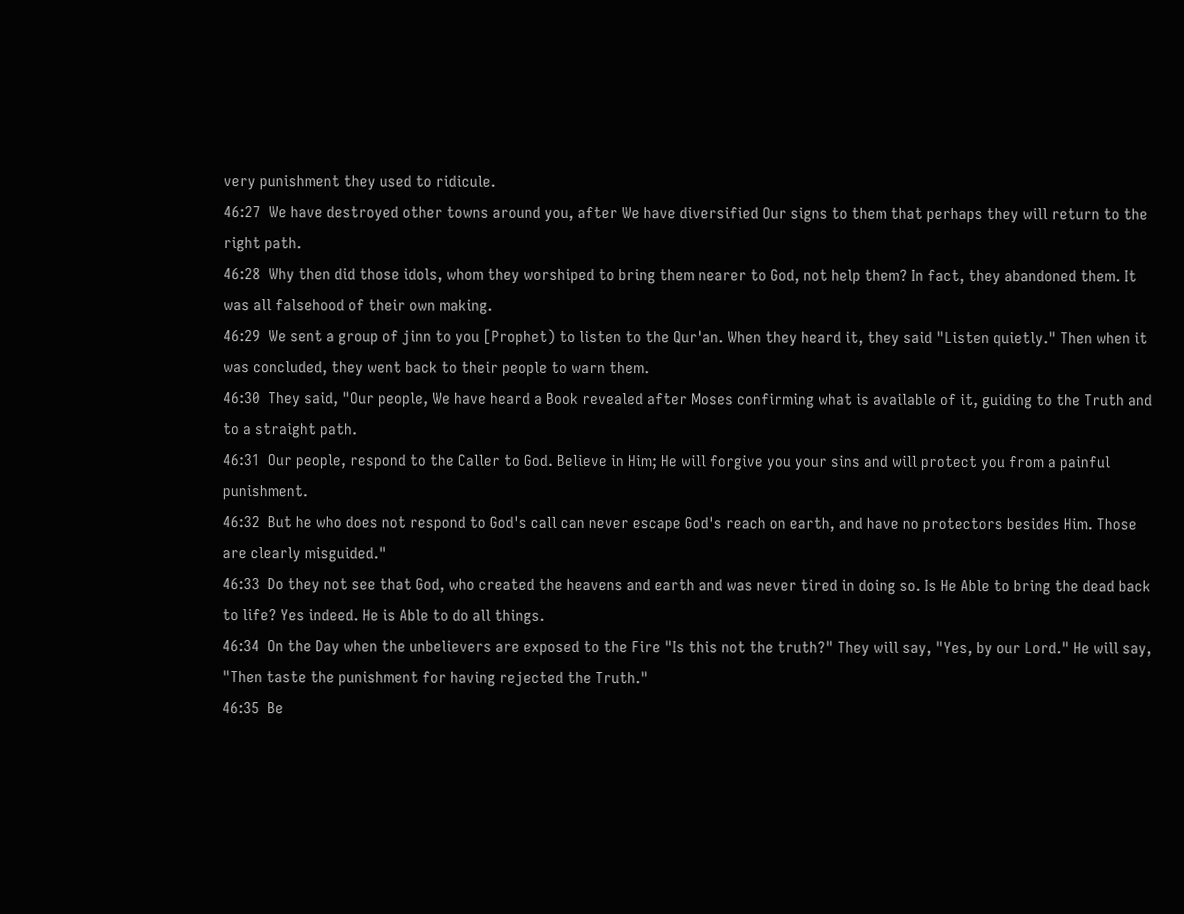very punishment they used to ridicule.
46:27  We have destroyed other towns around you, after We have diversified Our signs to them that perhaps they will return to the right path.
46:28  Why then did those idols, whom they worshiped to bring them nearer to God, not help them? In fact, they abandoned them. It was all falsehood of their own making.
46:29  We sent a group of jinn to you [Prophet) to listen to the Qur'an. When they heard it, they said "Listen quietly." Then when it was concluded, they went back to their people to warn them.
46:30  They said, "Our people, We have heard a Book revealed after Moses confirming what is available of it, guiding to the Truth and to a straight path.
46:31  Our people, respond to the Caller to God. Believe in Him; He will forgive you your sins and will protect you from a painful punishment.
46:32  But he who does not respond to God's call can never escape God's reach on earth, and have no protectors besides Him. Those are clearly misguided."
46:33  Do they not see that God, who created the heavens and earth and was never tired in doing so. Is He Able to bring the dead back to life? Yes indeed. He is Able to do all things.
46:34  On the Day when the unbelievers are exposed to the Fire "Is this not the truth?" They will say, "Yes, by our Lord." He will say, "Then taste the punishment for having rejected the Truth."
46:35  Be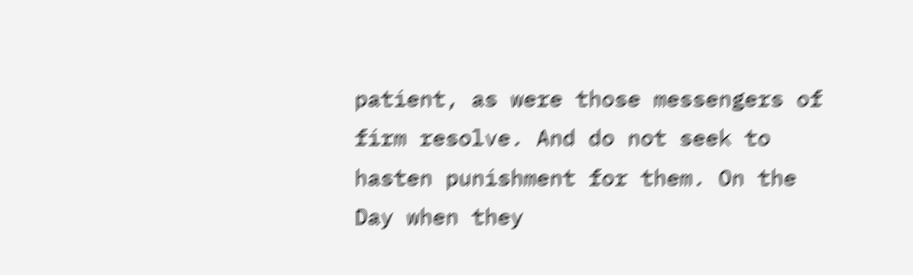patient, as were those messengers of firm resolve. And do not seek to hasten punishment for them. On the Day when they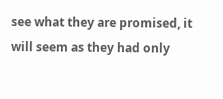see what they are promised, it will seem as they had only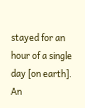stayed for an hour of a single day [on earth]. An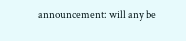announcement: will any be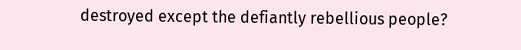destroyed except the defiantly rebellious people?